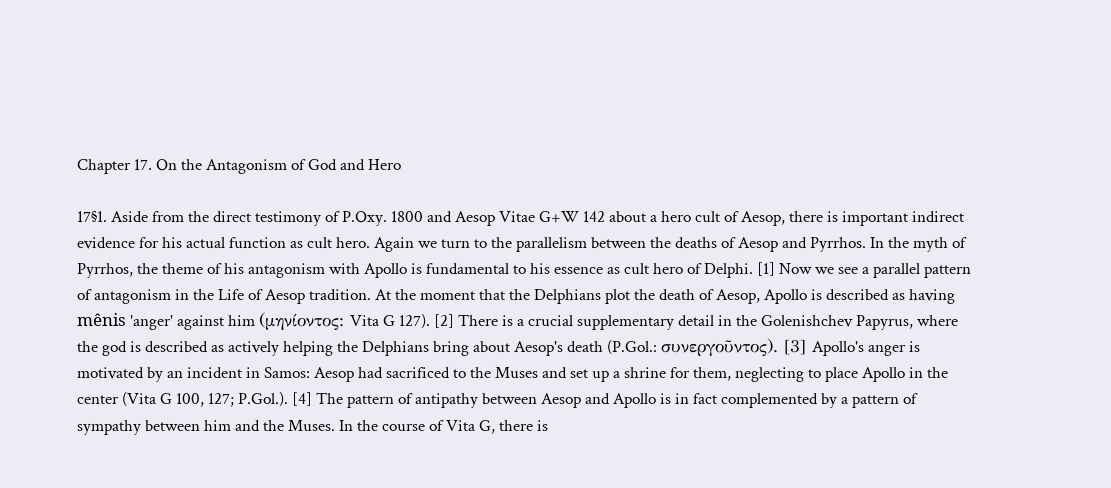Chapter 17. On the Antagonism of God and Hero

17§1. Aside from the direct testimony of P.Oxy. 1800 and Aesop Vitae G+W 142 about a hero cult of Aesop, there is important indirect evidence for his actual function as cult hero. Again we turn to the parallelism between the deaths of Aesop and Pyrrhos. In the myth of Pyrrhos, the theme of his antagonism with Apollo is fundamental to his essence as cult hero of Delphi. [1] Now we see a parallel pattern of antagonism in the Life of Aesop tradition. At the moment that the Delphians plot the death of Aesop, Apollo is described as having mênis 'anger' against him (μηνίοντος: Vita G 127). [2] There is a crucial supplementary detail in the Golenishchev Papyrus, where the god is described as actively helping the Delphians bring about Aesop's death (P.Gol.: συνεργοῦντος). [3] Apollo's anger is motivated by an incident in Samos: Aesop had sacrificed to the Muses and set up a shrine for them, neglecting to place Apollo in the center (Vita G 100, 127; P.Gol.). [4] The pattern of antipathy between Aesop and Apollo is in fact complemented by a pattern of sympathy between him and the Muses. In the course of Vita G, there is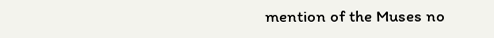mention of the Muses no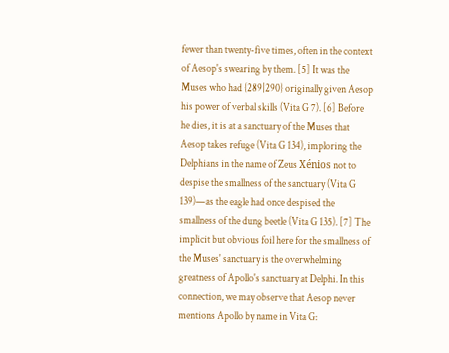fewer than twenty-five times, often in the context of Aesop's swearing by them. [5] It was the Muses who had {289|290} originally given Aesop his power of verbal skills (Vita G 7). [6] Before he dies, it is at a sanctuary of the Muses that Aesop takes refuge (Vita G 134), imploring the Delphians in the name of Zeus Xénios not to despise the smallness of the sanctuary (Vita G 139)—as the eagle had once despised the smallness of the dung beetle (Vita G 135). [7] The implicit but obvious foil here for the smallness of the Muses' sanctuary is the overwhelming greatness of Apollo's sanctuary at Delphi. In this connection, we may observe that Aesop never mentions Apollo by name in Vita G: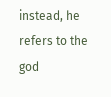instead, he refers to the god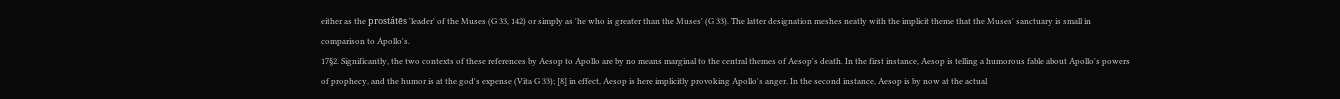either as the prostátēs 'leader' of the Muses (G 33, 142) or simply as 'he who is greater than the Muses' (G 33). The latter designation meshes neatly with the implicit theme that the Muses' sanctuary is small in comparison to Apollo's.
17§2. Significantly, the two contexts of these references by Aesop to Apollo are by no means marginal to the central themes of Aesop's death. In the first instance, Aesop is telling a humorous fable about Apollo's powers of prophecy, and the humor is at the god's expense (Vita G 33); [8] in effect, Aesop is here implicitly provoking Apollo's anger. In the second instance, Aesop is by now at the actual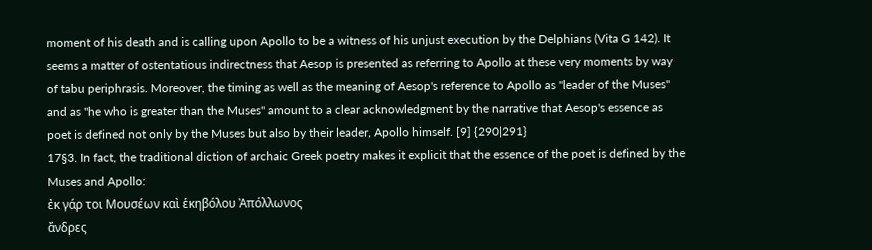moment of his death and is calling upon Apollo to be a witness of his unjust execution by the Delphians (Vita G 142). It seems a matter of ostentatious indirectness that Aesop is presented as referring to Apollo at these very moments by way of tabu periphrasis. Moreover, the timing as well as the meaning of Aesop's reference to Apollo as "leader of the Muses" and as "he who is greater than the Muses" amount to a clear acknowledgment by the narrative that Aesop's essence as poet is defined not only by the Muses but also by their leader, Apollo himself. [9] {290|291}
17§3. In fact, the traditional diction of archaic Greek poetry makes it explicit that the essence of the poet is defined by the Muses and Apollo:
ἐκ γάρ τοι Μουσέων καὶ ἑκηβόλου Ἀπόλλωνος
ἄνδρες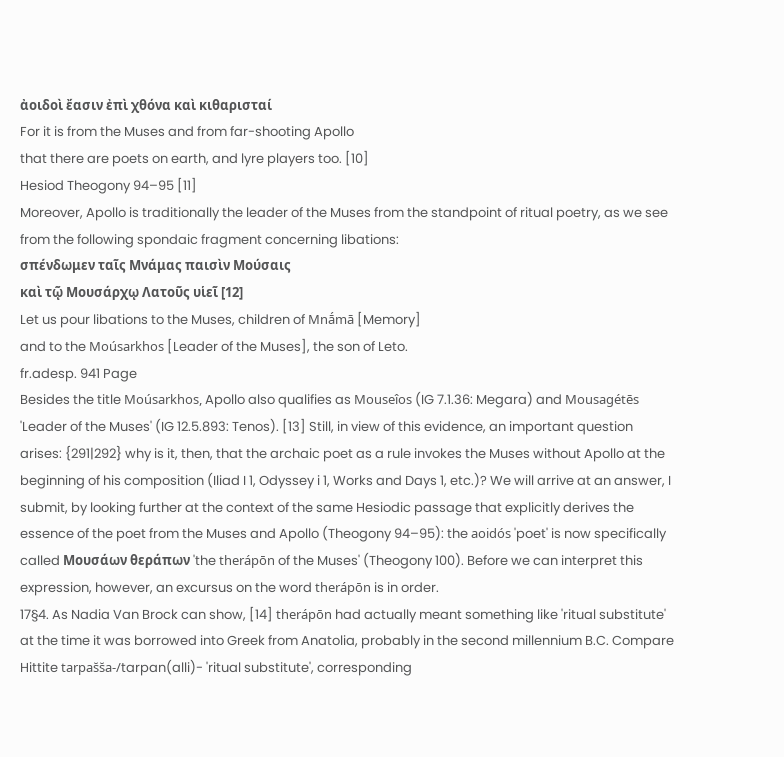ἀοιδοὶ ἔασιν ἐπὶ χθόνα καὶ κιθαρισταί
For it is from the Muses and from far-shooting Apollo
that there are poets on earth, and lyre players too. [10]
Hesiod Theogony 94–95 [11]
Moreover, Apollo is traditionally the leader of the Muses from the standpoint of ritual poetry, as we see from the following spondaic fragment concerning libations:
σπένδωμεν ταῖς Μνάμας παισὶν Μούσαις
καὶ τῷ Μουσάρχῳ Λατοῦς υἱεῖ [12]
Let us pour libations to the Muses, children of Mnā́mā [Memory]
and to the Moúsarkhos [Leader of the Muses], the son of Leto.
fr.adesp. 941 Page
Besides the title Moúsarkhos, Apollo also qualifies as Mouseîos (IG 7.1.36: Megara) and Mousagétēs 'Leader of the Muses' (IG 12.5.893: Tenos). [13] Still, in view of this evidence, an important question arises: {291|292} why is it, then, that the archaic poet as a rule invokes the Muses without Apollo at the beginning of his composition (Iliad I 1, Odyssey i 1, Works and Days 1, etc.)? We will arrive at an answer, I submit, by looking further at the context of the same Hesiodic passage that explicitly derives the essence of the poet from the Muses and Apollo (Theogony 94–95): the aoidós 'poet' is now specifically called Μουσάων θεράπων 'the therápōn of the Muses' (Theogony 100). Before we can interpret this expression, however, an excursus on the word therápōn is in order.
17§4. As Nadia Van Brock can show, [14] therápōn had actually meant something like 'ritual substitute' at the time it was borrowed into Greek from Anatolia, probably in the second millennium B.C. Compare Hittite tarpas̆s̆a-/tarpan(alli)- 'ritual substitute', corresponding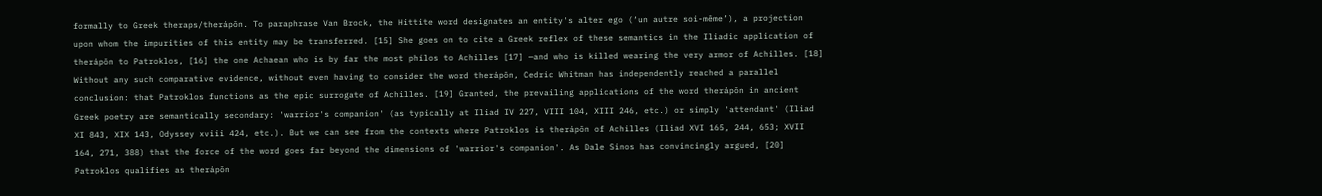formally to Greek theraps/therápōn. To paraphrase Van Brock, the Hittite word designates an entity's alter ego (‘un autre soi-même’), a projection upon whom the impurities of this entity may be transferred. [15] She goes on to cite a Greek reflex of these semantics in the Iliadic application of therápōn to Patroklos, [16] the one Achaean who is by far the most phílos to Achilles [17] —and who is killed wearing the very armor of Achilles. [18] Without any such comparative evidence, without even having to consider the word therápōn, Cedric Whitman has independently reached a parallel conclusion: that Patroklos functions as the epic surrogate of Achilles. [19] Granted, the prevailing applications of the word therápōn in ancient Greek poetry are semantically secondary: 'warrior's companion' (as typically at Iliad IV 227, VIII 104, XIII 246, etc.) or simply 'attendant' (Iliad XI 843, XIX 143, Odyssey xviii 424, etc.). But we can see from the contexts where Patroklos is therápōn of Achilles (Iliad XVI 165, 244, 653; XVII 164, 271, 388) that the force of the word goes far beyond the dimensions of 'warrior's companion'. As Dale Sinos has convincingly argued, [20] Patroklos qualifies as therápōn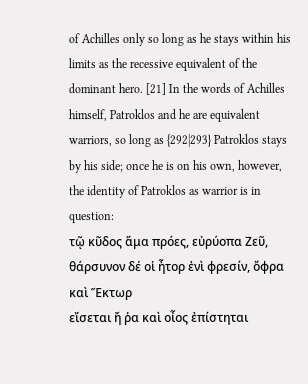of Achilles only so long as he stays within his limits as the recessive equivalent of the dominant hero. [21] In the words of Achilles himself, Patroklos and he are equivalent warriors, so long as {292|293} Patroklos stays by his side; once he is on his own, however, the identity of Patroklos as warrior is in question:
τῷ κῦδος ἅμα πρόες, εὐρύοπα Ζεῦ,
θάρσυνον δέ οἱ ἦτορ ἐνὶ φρεσίν, ὄφρα καὶ Ἕκτωρ
εἴσεται ἤ ῥα καὶ οἶος ἐπίστηται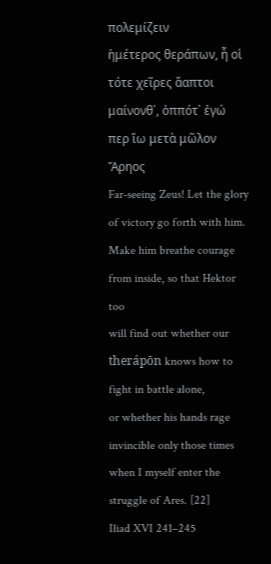πολεμίζειν
ἡμέτερος θεράπων, ἦ οἱ τότε χεῖρες ἄαπτοι
μαίνονθ᾽, ὁππότ᾽ ἐγώ περ ἴω μετὰ μῶλον Ἄρηος
Far-seeing Zeus! Let the glory of victory go forth with him.
Make him breathe courage from inside, so that Hektor too
will find out whether our therápōn knows how to fight in battle alone,
or whether his hands rage invincible only those times
when I myself enter the struggle of Ares. [22]
Iliad XVI 241–245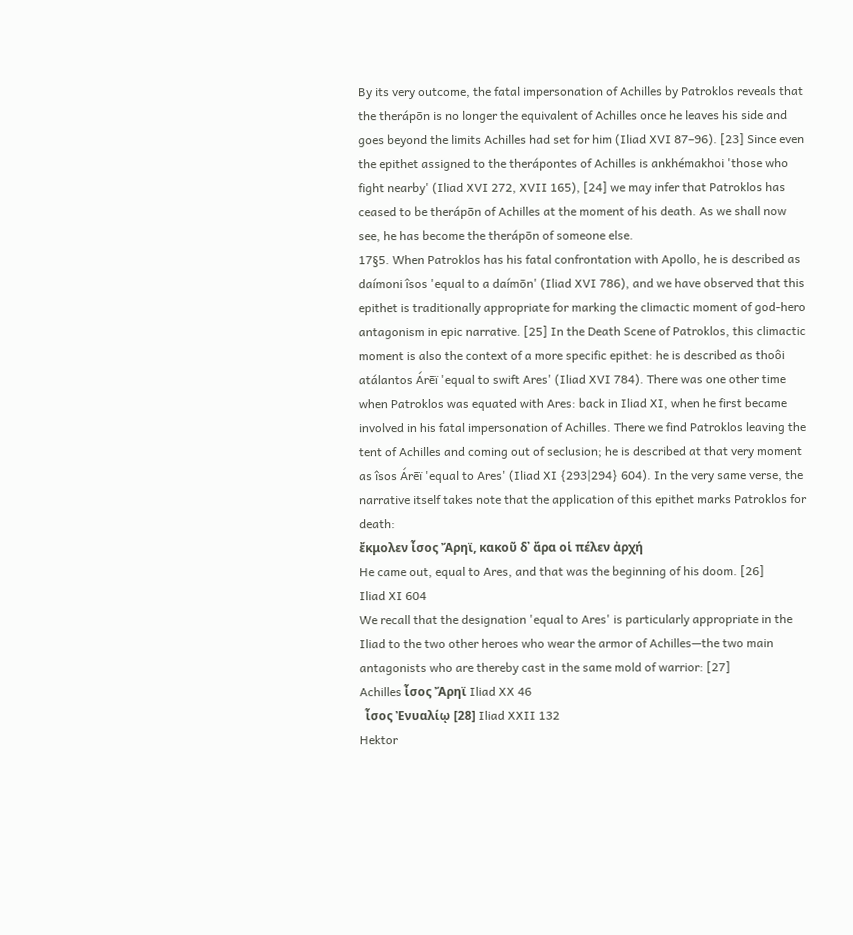By its very outcome, the fatal impersonation of Achilles by Patroklos reveals that the therápōn is no longer the equivalent of Achilles once he leaves his side and goes beyond the limits Achilles had set for him (Iliad XVI 87–96). [23] Since even the epithet assigned to the therápontes of Achilles is ankhémakhoi 'those who fight nearby' (Iliad XVI 272, XVII 165), [24] we may infer that Patroklos has ceased to be therápōn of Achilles at the moment of his death. As we shall now see, he has become the therápōn of someone else.
17§5. When Patroklos has his fatal confrontation with Apollo, he is described as daímoni îsos 'equal to a daímōn' (Iliad XVI 786), and we have observed that this epithet is traditionally appropriate for marking the climactic moment of god-hero antagonism in epic narrative. [25] In the Death Scene of Patroklos, this climactic moment is also the context of a more specific epithet: he is described as thoôi atálantos Árēï 'equal to swift Ares' (Iliad XVI 784). There was one other time when Patroklos was equated with Ares: back in Iliad XI, when he first became involved in his fatal impersonation of Achilles. There we find Patroklos leaving the tent of Achilles and coming out of seclusion; he is described at that very moment as îsos Árēï 'equal to Ares' (Iliad XI {293|294} 604). In the very same verse, the narrative itself takes note that the application of this epithet marks Patroklos for death:
ἔκμολεν ἶσος Ἄρηϊ, κακοῦ δ᾽ ἄρα οἱ πέλεν ἀρχή
He came out, equal to Ares, and that was the beginning of his doom. [26]
Iliad XI 604
We recall that the designation 'equal to Ares' is particularly appropriate in the Iliad to the two other heroes who wear the armor of Achilles—the two main antagonists who are thereby cast in the same mold of warrior: [27]
Achilles ἶσος Ἄρηϊ Iliad XX 46
  ἶσος Ἐνυαλίῳ [28] Iliad XXII 132
Hektor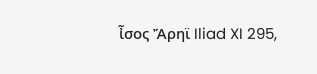ἶσος Ἄρηϊ Iliad XI 295,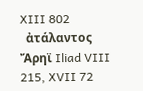XIII 802
  ἀτάλαντος Ἄρηϊ Iliad VIII 215, XVII 72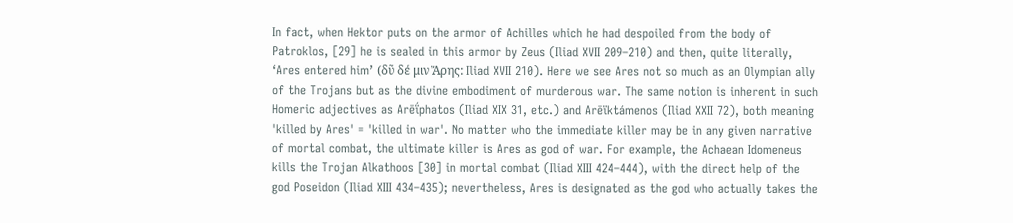In fact, when Hektor puts on the armor of Achilles which he had despoiled from the body of Patroklos, [29] he is sealed in this armor by Zeus (Iliad XVII 209–210) and then, quite literally, ‘Ares entered him’ (δῦ δέ μιν Ἄρης: Iliad XVII 210). Here we see Ares not so much as an Olympian ally of the Trojans but as the divine embodiment of murderous war. The same notion is inherent in such Homeric adjectives as Arēḯphatos (Iliad XIX 31, etc.) and Arēïktámenos (Iliad XXII 72), both meaning 'killed by Ares' = 'killed in war'. No matter who the immediate killer may be in any given narrative of mortal combat, the ultimate killer is Ares as god of war. For example, the Achaean Idomeneus kills the Trojan Alkathoos [30] in mortal combat (Iliad XIII 424–444), with the direct help of the god Poseidon (Iliad XIII 434–435); nevertheless, Ares is designated as the god who actually takes the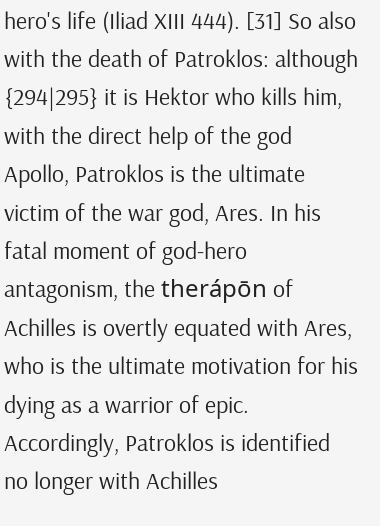hero's life (Iliad XIII 444). [31] So also with the death of Patroklos: although {294|295} it is Hektor who kills him, with the direct help of the god Apollo, Patroklos is the ultimate victim of the war god, Ares. In his fatal moment of god-hero antagonism, the therápōn of Achilles is overtly equated with Ares, who is the ultimate motivation for his dying as a warrior of epic. Accordingly, Patroklos is identified no longer with Achilles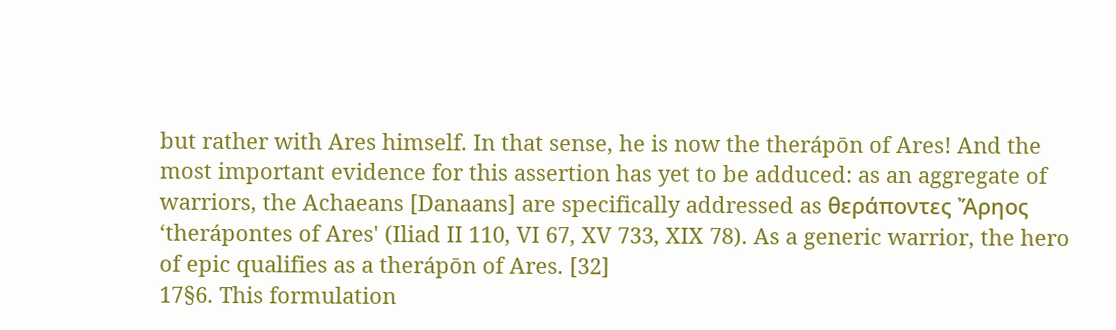but rather with Ares himself. In that sense, he is now the therápōn of Ares! And the most important evidence for this assertion has yet to be adduced: as an aggregate of warriors, the Achaeans [Danaans] are specifically addressed as θεράποντες Ἄρηος ‘therápontes of Ares' (Iliad II 110, VI 67, XV 733, XIX 78). As a generic warrior, the hero of epic qualifies as a therápōn of Ares. [32]
17§6. This formulation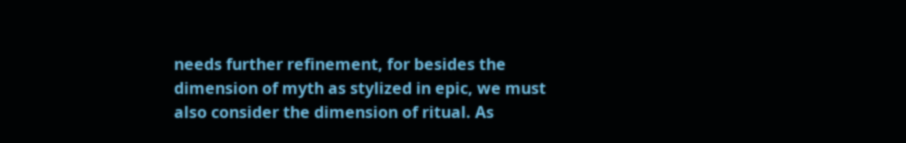needs further refinement, for besides the dimension of myth as stylized in epic, we must also consider the dimension of ritual. As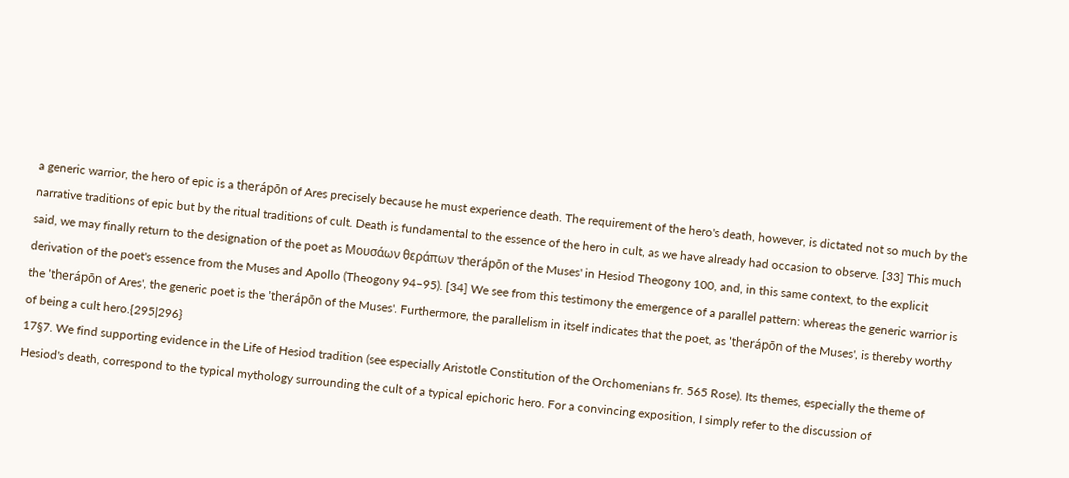a generic warrior, the hero of epic is a therápōn of Ares precisely because he must experience death. The requirement of the hero's death, however, is dictated not so much by the narrative traditions of epic but by the ritual traditions of cult. Death is fundamental to the essence of the hero in cult, as we have already had occasion to observe. [33] This much said, we may finally return to the designation of the poet as Μουσάων θεράπων 'therápōn of the Muses' in Hesiod Theogony 100, and, in this same context, to the explicit derivation of the poet's essence from the Muses and Apollo (Theogony 94–95). [34] We see from this testimony the emergence of a parallel pattern: whereas the generic warrior is the 'therápōn of Ares', the generic poet is the 'therápōn of the Muses'. Furthermore, the parallelism in itself indicates that the poet, as 'therápōn of the Muses', is thereby worthy of being a cult hero.{295|296}
17§7. We find supporting evidence in the Life of Hesiod tradition (see especially Aristotle Constitution of the Orchomenians fr. 565 Rose). Its themes, especially the theme of Hesiod's death, correspond to the typical mythology surrounding the cult of a typical epichoric hero. For a convincing exposition, I simply refer to the discussion of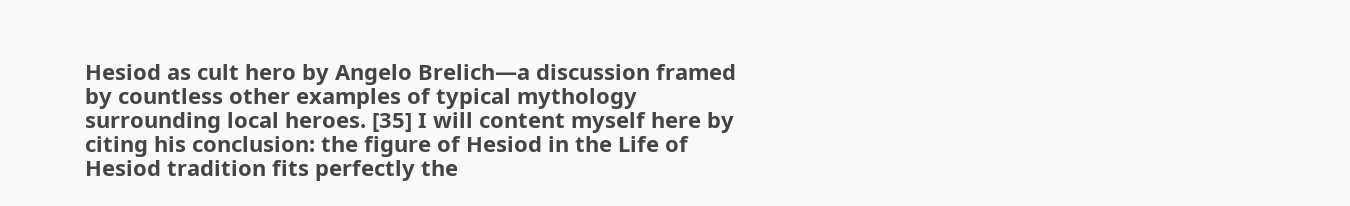Hesiod as cult hero by Angelo Brelich—a discussion framed by countless other examples of typical mythology surrounding local heroes. [35] I will content myself here by citing his conclusion: the figure of Hesiod in the Life of Hesiod tradition fits perfectly the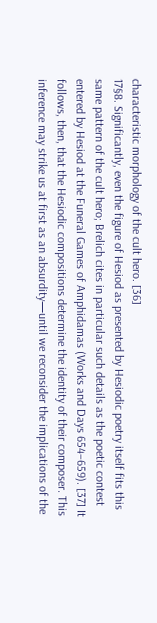characteristic morphology of the cult hero. [36]
17§8. Significantly, even the figure of Hesiod as presented by Hesiodic poetry itself fits this same pattern of the cult hero; Brelich cites in particular such details as the poetic contest entered by Hesiod at the Funeral Games of Amphidamas (Works and Days 654–659). [37] It follows, then, that the Hesiodic compositions determine the identity of their composer. This inference may strike us at first as an absurdity—until we reconsider the implications of the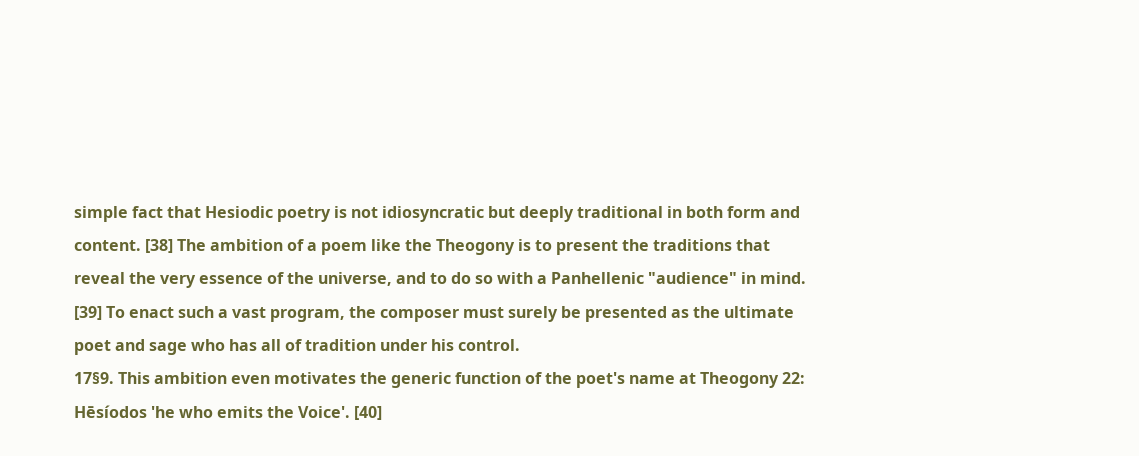simple fact that Hesiodic poetry is not idiosyncratic but deeply traditional in both form and content. [38] The ambition of a poem like the Theogony is to present the traditions that reveal the very essence of the universe, and to do so with a Panhellenic "audience" in mind. [39] To enact such a vast program, the composer must surely be presented as the ultimate poet and sage who has all of tradition under his control.
17§9. This ambition even motivates the generic function of the poet's name at Theogony 22: Hēsíodos 'he who emits the Voice'. [40]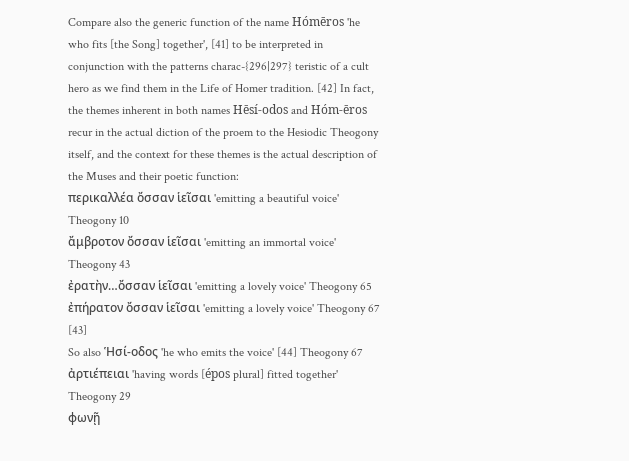Compare also the generic function of the name Hómēros 'he who fits [the Song] together', [41] to be interpreted in conjunction with the patterns charac-{296|297} teristic of a cult hero as we find them in the Life of Homer tradition. [42] In fact, the themes inherent in both names Hēsí-odos and Hóm-ēros recur in the actual diction of the proem to the Hesiodic Theogony itself, and the context for these themes is the actual description of the Muses and their poetic function:
περικαλλέα ὄσσαν ἱεῖσαι 'emitting a beautiful voice' Theogony 10
ἄμβροτον ὄσσαν ἱεῖσαι 'emitting an immortal voice' Theogony 43
ἐρατὴν…ὄσσαν ἱεῖσαι 'emitting a lovely voice' Theogony 65
ἐπήρατον ὄσσαν ἱεῖσαι 'emitting a lovely voice' Theogony 67 [43]
So also Ἡσί-οδος 'he who emits the voice' [44] Theogony 67
ἀρτιέπειαι 'having words [épos plural] fitted together' Theogony 29
φωνῇ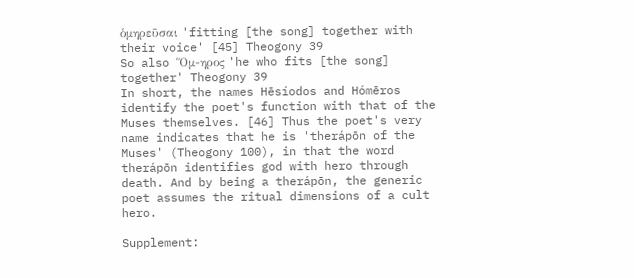ὁμηρεῦσαι 'fitting [the song] together with their voice' [45] Theogony 39
So also Ὅμ-ηρος 'he who fits [the song] together' Theogony 39
In short, the names Hēsíodos and Hómēros identify the poet's function with that of the Muses themselves. [46] Thus the poet's very name indicates that he is 'therápōn of the Muses' (Theogony 100), in that the word therápōn identifies god with hero through death. And by being a therápōn, the generic poet assumes the ritual dimensions of a cult hero.

Supplement: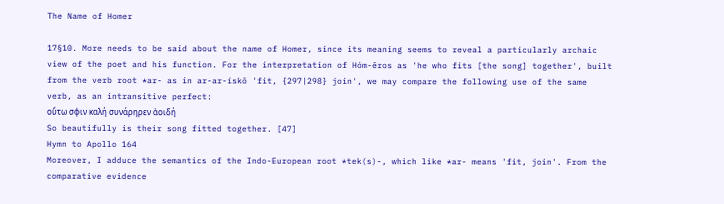The Name of Homer

17§10. More needs to be said about the name of Homer, since its meaning seems to reveal a particularly archaic view of the poet and his function. For the interpretation of Hóm-ēros as 'he who fits [the song] together', built from the verb root *ar- as in ar-ar-ískō 'fit, {297|298} join', we may compare the following use of the same verb, as an intransitive perfect:
οὕτω σφιν καλή συνάρηρεν ἀοιδή
So beautifully is their song fitted together. [47]
Hymn to Apollo 164
Moreover, I adduce the semantics of the Indo-European root *tek(s)-, which like *ar- means 'fit, join'. From the comparative evidence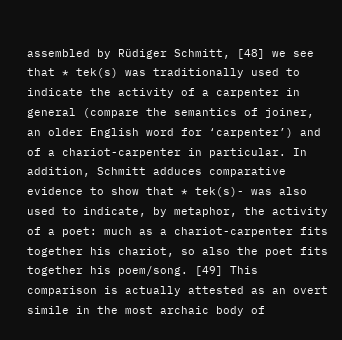assembled by Rüdiger Schmitt, [48] we see that * tek(s) was traditionally used to indicate the activity of a carpenter in general (compare the semantics of joiner, an older English word for ‘carpenter’) and of a chariot-carpenter in particular. In addition, Schmitt adduces comparative evidence to show that * tek(s)- was also used to indicate, by metaphor, the activity of a poet: much as a chariot-carpenter fits together his chariot, so also the poet fits together his poem/song. [49] This comparison is actually attested as an overt simile in the most archaic body of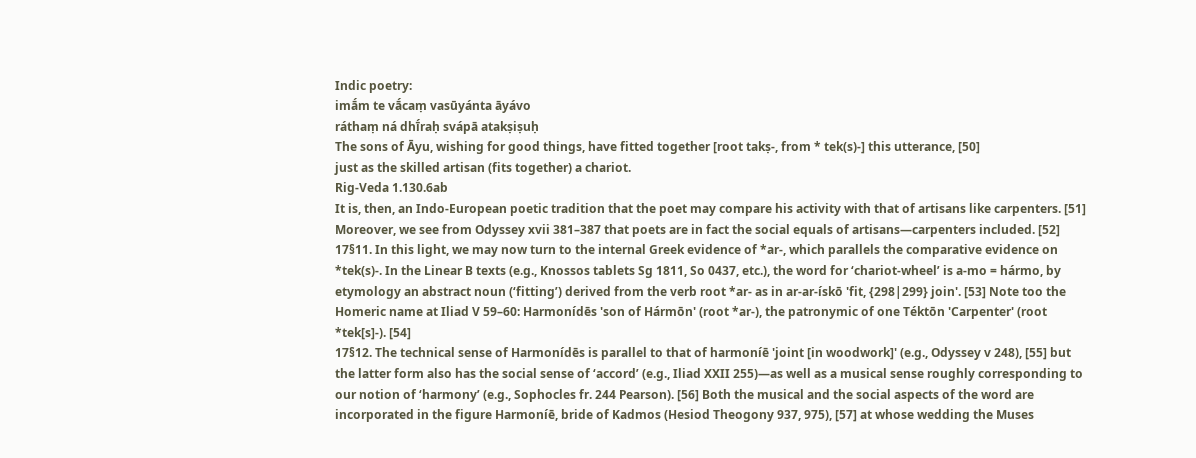Indic poetry:
imā́m te vā́caṃ vasūyánta āyávo
ráthaṃ ná dhī́raḥ svápā atakṣiṣuḥ
The sons of Āyu, wishing for good things, have fitted together [root takṣ-, from * tek(s)-] this utterance, [50]
just as the skilled artisan (fits together) a chariot.
Rig-Veda 1.130.6ab
It is, then, an Indo-European poetic tradition that the poet may compare his activity with that of artisans like carpenters. [51] Moreover, we see from Odyssey xvii 381–387 that poets are in fact the social equals of artisans—carpenters included. [52]
17§11. In this light, we may now turn to the internal Greek evidence of *ar-, which parallels the comparative evidence on *tek(s)-. In the Linear B texts (e.g., Knossos tablets Sg 1811, So 0437, etc.), the word for ‘chariot-wheel’ is a-mo = hármo, by etymology an abstract noun (‘fitting’) derived from the verb root *ar- as in ar-ar-ískō 'fit, {298|299} join'. [53] Note too the Homeric name at Iliad V 59–60: Harmonídēs 'son of Hármōn' (root *ar-), the patronymic of one Téktōn 'Carpenter' (root *tek[s]-). [54]
17§12. The technical sense of Harmonídēs is parallel to that of harmoníē 'joint [in woodwork]' (e.g., Odyssey v 248), [55] but the latter form also has the social sense of ‘accord’ (e.g., Iliad XXII 255)—as well as a musical sense roughly corresponding to our notion of ‘harmony’ (e.g., Sophocles fr. 244 Pearson). [56] Both the musical and the social aspects of the word are incorporated in the figure Harmoníē, bride of Kadmos (Hesiod Theogony 937, 975), [57] at whose wedding the Muses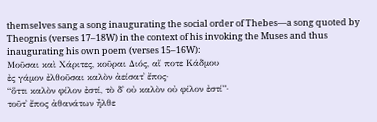themselves sang a song inaugurating the social order of Thebes—a song quoted by Theognis (verses 17–18W) in the context of his invoking the Muses and thus inaugurating his own poem (verses 15–16W):
Μοῦσαι καὶ Χάριτες, κοῦραι Διός, αἵ ποτε Κάδμου
ἐς γάμον ἐλθοῦσαι καλὸν ἀείσατ᾽ ἔπος·
“ὅττι καλὸν φίλον ἐστί, τὸ δ᾽ οὐ καλὸν οὐ φίλον ἐστί”·
τοῦτ᾽ ἔπος ἀθανάτων ἦλθε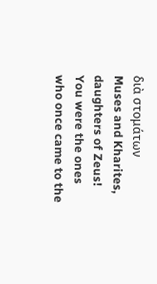διὰ στομάτων
Muses and Kharites, daughters of Zeus! You were the ones
who once came to the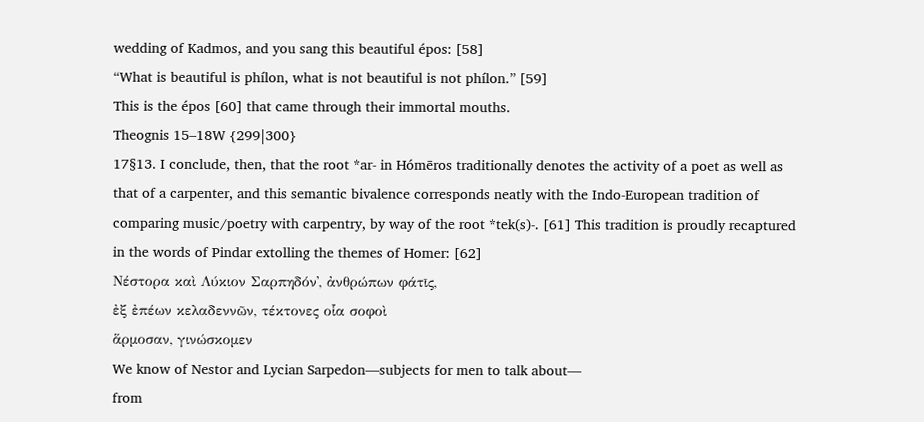wedding of Kadmos, and you sang this beautiful épos: [58]
“What is beautiful is phílon, what is not beautiful is not phílon.” [59]
This is the épos [60] that came through their immortal mouths.
Theognis 15–18W {299|300}
17§13. I conclude, then, that the root *ar- in Hómēros traditionally denotes the activity of a poet as well as that of a carpenter, and this semantic bivalence corresponds neatly with the Indo-European tradition of comparing music/poetry with carpentry, by way of the root *tek(s)-. [61] This tradition is proudly recaptured in the words of Pindar extolling the themes of Homer: [62]
Νέστορα καὶ Λύκιον Σαρπηδόν᾽, ἀνθρώπων φάτῑς,
ἐξ ἐπέων κελαδεννῶν, τέκτονες οἷα σοφοὶ
ἅρμοσαν, γινώσκομεν
We know of Nestor and Lycian Sarpedon—subjects for men to talk about—
from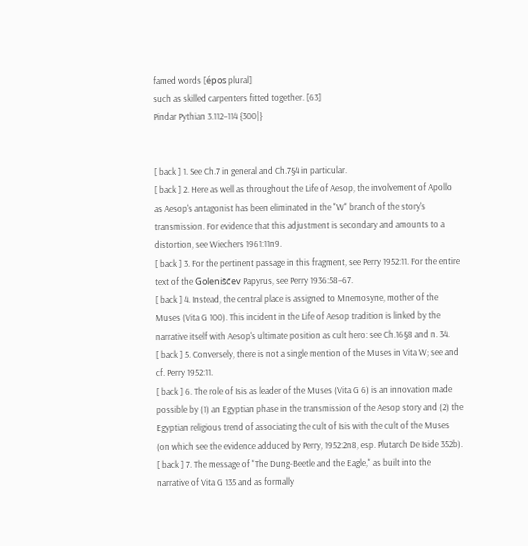famed words [épos plural]
such as skilled carpenters fitted together. [63]
Pindar Pythian 3.112–114 {300|}


[ back ] 1. See Ch.7 in general and Ch.7§4 in particular.
[ back ] 2. Here as well as throughout the Life of Aesop, the involvement of Apollo as Aesop's antagonist has been eliminated in the "W" branch of the story's transmission. For evidence that this adjustment is secondary and amounts to a distortion, see Wiechers 1961:11n9.
[ back ] 3. For the pertinent passage in this fragment, see Perry 1952:11. For the entire text of the Golenis̆c̆ev Papyrus, see Perry 1936:58–67.
[ back ] 4. Instead, the central place is assigned to Mnemosyne, mother of the Muses (Vita G 100). This incident in the Life of Aesop tradition is linked by the narrative itself with Aesop's ultimate position as cult hero: see Ch.16§8 and n. 34.
[ back ] 5. Conversely, there is not a single mention of the Muses in Vita W; see and cf. Perry 1952:11.
[ back ] 6. The role of Isis as leader of the Muses (Vita G 6) is an innovation made possible by (1) an Egyptian phase in the transmission of the Aesop story and (2) the Egyptian religious trend of associating the cult of Isis with the cult of the Muses (on which see the evidence adduced by Perry, 1952:2n8, esp. Plutarch De Iside 352b).
[ back ] 7. The message of "The Dung-Beetle and the Eagle," as built into the narrative of Vita G 135 and as formally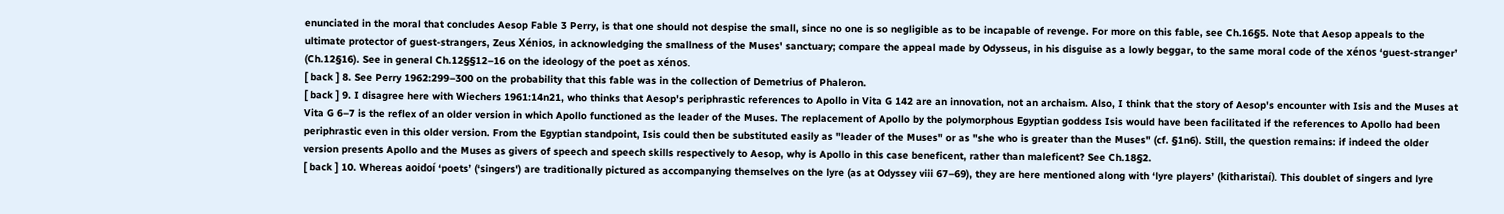enunciated in the moral that concludes Aesop Fable 3 Perry, is that one should not despise the small, since no one is so negligible as to be incapable of revenge. For more on this fable, see Ch.16§5. Note that Aesop appeals to the ultimate protector of guest-strangers, Zeus Xénios, in acknowledging the smallness of the Muses' sanctuary; compare the appeal made by Odysseus, in his disguise as a lowly beggar, to the same moral code of the xénos ‘guest-stranger’ (Ch.12§16). See in general Ch.12§§12–16 on the ideology of the poet as xénos.
[ back ] 8. See Perry 1962:299–300 on the probability that this fable was in the collection of Demetrius of Phaleron.
[ back ] 9. I disagree here with Wiechers 1961:14n21, who thinks that Aesop's periphrastic references to Apollo in Vita G 142 are an innovation, not an archaism. Also, I think that the story of Aesop's encounter with Isis and the Muses at Vita G 6–7 is the reflex of an older version in which Apollo functioned as the leader of the Muses. The replacement of Apollo by the polymorphous Egyptian goddess Isis would have been facilitated if the references to Apollo had been periphrastic even in this older version. From the Egyptian standpoint, Isis could then be substituted easily as "leader of the Muses" or as "she who is greater than the Muses" (cf. §1n6). Still, the question remains: if indeed the older version presents Apollo and the Muses as givers of speech and speech skills respectively to Aesop, why is Apollo in this case beneficent, rather than maleficent? See Ch.18§2.
[ back ] 10. Whereas aoidoí ‘poets’ (‘singers') are traditionally pictured as accompanying themselves on the lyre (as at Odyssey viii 67–69), they are here mentioned along with ‘lyre players’ (kitharistaí). This doublet of singers and lyre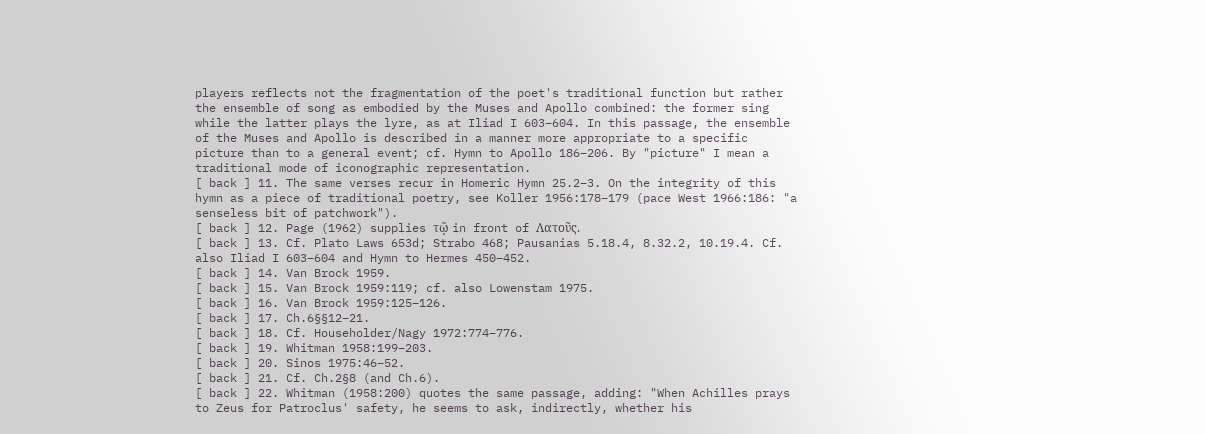players reflects not the fragmentation of the poet's traditional function but rather the ensemble of song as embodied by the Muses and Apollo combined: the former sing while the latter plays the lyre, as at Iliad I 603–604. In this passage, the ensemble of the Muses and Apollo is described in a manner more appropriate to a specific picture than to a general event; cf. Hymn to Apollo 186–206. By "picture" I mean a traditional mode of iconographic representation.
[ back ] 11. The same verses recur in Homeric Hymn 25.2–3. On the integrity of this hymn as a piece of traditional poetry, see Koller 1956:178–179 (pace West 1966:186: "a senseless bit of patchwork").
[ back ] 12. Page (1962) supplies τῷ in front of Λατοῦς.
[ back ] 13. Cf. Plato Laws 653d; Strabo 468; Pausanias 5.18.4, 8.32.2, 10.19.4. Cf. also Iliad I 603–604 and Hymn to Hermes 450–452.
[ back ] 14. Van Brock 1959.
[ back ] 15. Van Brock 1959:119; cf. also Lowenstam 1975.
[ back ] 16. Van Brock 1959:125–126.
[ back ] 17. Ch.6§§12–21.
[ back ] 18. Cf. Householder/Nagy 1972:774–776.
[ back ] 19. Whitman 1958:199–203.
[ back ] 20. Sinos 1975:46–52.
[ back ] 21. Cf. Ch.2§8 (and Ch.6).
[ back ] 22. Whitman (1958:200) quotes the same passage, adding: "When Achilles prays to Zeus for Patroclus' safety, he seems to ask, indirectly, whether his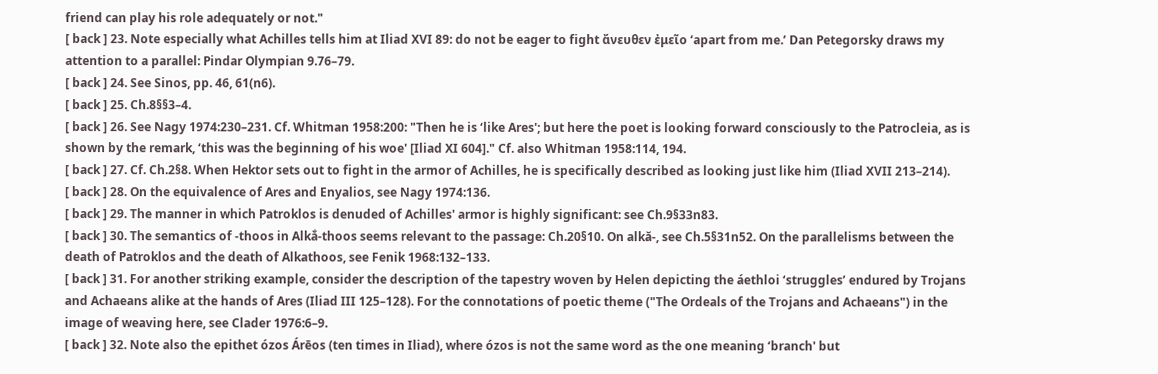friend can play his role adequately or not."
[ back ] 23. Note especially what Achilles tells him at Iliad XVI 89: do not be eager to fight ἄνευθεν ἐμεῖο ‘apart from me.’ Dan Petegorsky draws my attention to a parallel: Pindar Olympian 9.76–79.
[ back ] 24. See Sinos, pp. 46, 61(n6).
[ back ] 25. Ch.8§§3–4.
[ back ] 26. See Nagy 1974:230–231. Cf. Whitman 1958:200: "Then he is ‘like Ares'; but here the poet is looking forward consciously to the Patrocleia, as is shown by the remark, ‘this was the beginning of his woe' [Iliad XI 604]." Cf. also Whitman 1958:114, 194.
[ back ] 27. Cf. Ch.2§8. When Hektor sets out to fight in the armor of Achilles, he is specifically described as looking just like him (Iliad XVII 213–214).
[ back ] 28. On the equivalence of Ares and Enyalios, see Nagy 1974:136.
[ back ] 29. The manner in which Patroklos is denuded of Achilles' armor is highly significant: see Ch.9§33n83.
[ back ] 30. The semantics of -thoos in Alkắ-thoos seems relevant to the passage: Ch.20§10. On alkă-, see Ch.5§31n52. On the parallelisms between the death of Patroklos and the death of Alkathoos, see Fenik 1968:132–133.
[ back ] 31. For another striking example, consider the description of the tapestry woven by Helen depicting the áethloi ‘struggles’ endured by Trojans and Achaeans alike at the hands of Ares (Iliad III 125–128). For the connotations of poetic theme ("The Ordeals of the Trojans and Achaeans") in the image of weaving here, see Clader 1976:6–9.
[ back ] 32. Note also the epithet ózos Árēos (ten times in Iliad), where ózos is not the same word as the one meaning ‘branch' but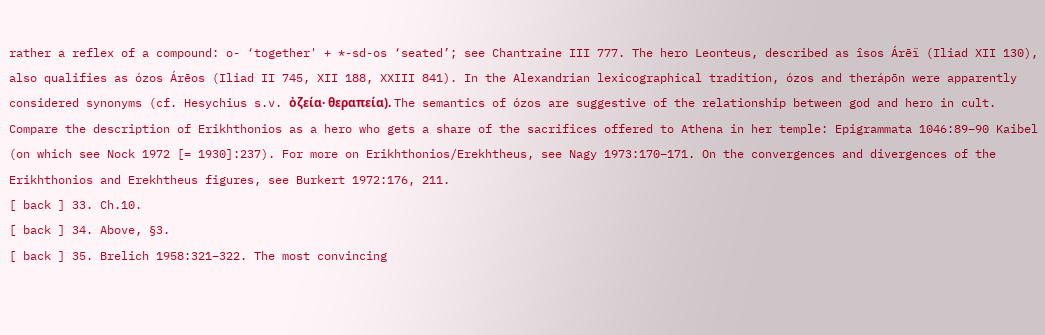rather a reflex of a compound: o- ‘together' + *-sd-os ‘seated’; see Chantraine III 777. The hero Leonteus, described as îsos Árēï (Iliad XII 130), also qualifies as ózos Árēos (Iliad II 745, XII 188, XXIII 841). In the Alexandrian lexicographical tradition, ózos and therápōn were apparently considered synonyms (cf. Hesychius s.v. ὀζεία· θεραπεία). The semantics of ózos are suggestive of the relationship between god and hero in cult. Compare the description of Erikhthonios as a hero who gets a share of the sacrifices offered to Athena in her temple: Epigrammata 1046:89–90 Kaibel (on which see Nock 1972 [= 1930]:237). For more on Erikhthonios/Erekhtheus, see Nagy 1973:170–171. On the convergences and divergences of the Erikhthonios and Erekhtheus figures, see Burkert 1972:176, 211.
[ back ] 33. Ch.10.
[ back ] 34. Above, §3.
[ back ] 35. Brelich 1958:321–322. The most convincing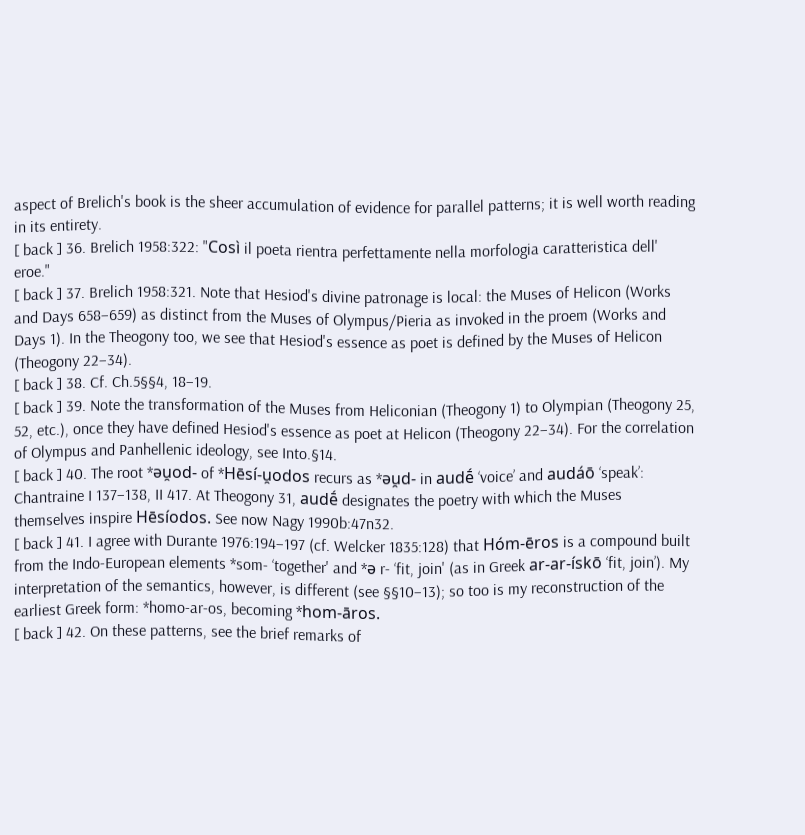aspect of Brelich's book is the sheer accumulation of evidence for parallel patterns; it is well worth reading in its entirety.
[ back ] 36. Brelich 1958:322: "Così il poeta rientra perfettamente nella morfologia caratteristica dell' eroe."
[ back ] 37. Brelich 1958:321. Note that Hesiod's divine patronage is local: the Muses of Helicon (Works and Days 658–659) as distinct from the Muses of Olympus/Pieria as invoked in the proem (Works and Days 1). In the Theogony too, we see that Hesiod's essence as poet is defined by the Muses of Helicon (Theogony 22–34).
[ back ] 38. Cf. Ch.5§§4, 18–19.
[ back ] 39. Note the transformation of the Muses from Heliconian (Theogony 1) to Olympian (Theogony 25, 52, etc.), once they have defined Hesiod's essence as poet at Helicon (Theogony 22–34). For the correlation of Olympus and Panhellenic ideology, see Into.§14.
[ back ] 40. The root *əu̯od- of *Hēsí-u̯odos recurs as *əu̯d- in audḗ ‘voice’ and audáō ‘speak’: Chantraine I 137–138, II 417. At Theogony 31, audḗ designates the poetry with which the Muses themselves inspire Hēsíodos. See now Nagy 1990b:47n32.
[ back ] 41. I agree with Durante 1976:194–197 (cf. Welcker 1835:128) that Hóm-ēros is a compound built from the Indo-European elements *som- ‘together' and *ə r- ‘fit, join' (as in Greek ar-ar-ískō ‘fit, join’). My interpretation of the semantics, however, is different (see §§10–13); so too is my reconstruction of the earliest Greek form: *homo-ar-os, becoming *hom-āros.
[ back ] 42. On these patterns, see the brief remarks of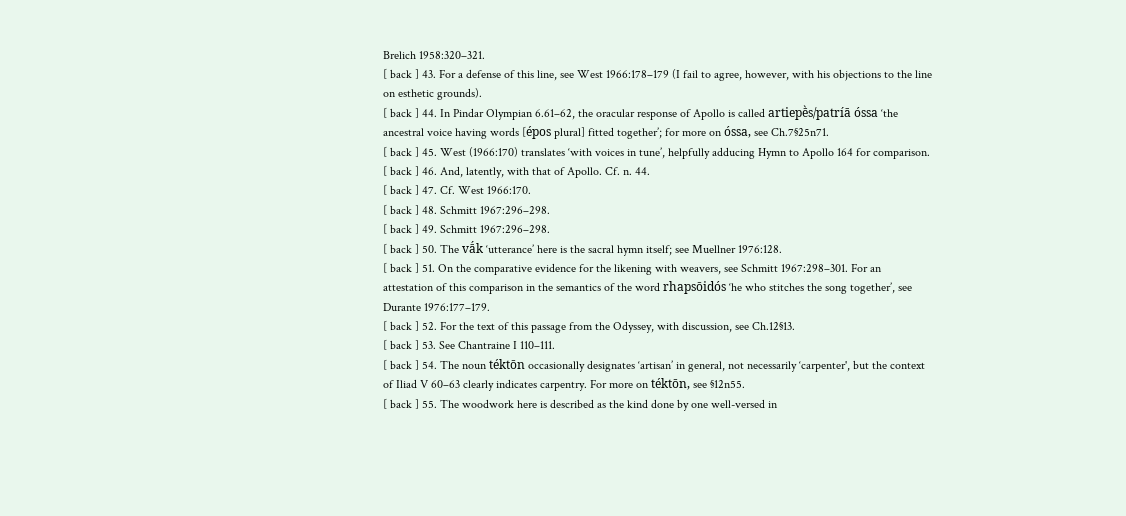Brelich 1958:320–321.
[ back ] 43. For a defense of this line, see West 1966:178–179 (I fail to agree, however, with his objections to the line on esthetic grounds).
[ back ] 44. In Pindar Olympian 6.61–62, the oracular response of Apollo is called artiepḕs/patríā óssa ‘the ancestral voice having words [épos plural] fitted together’; for more on óssa, see Ch.7§25n71.
[ back ] 45. West (1966:170) translates ‘with voices in tune’, helpfully adducing Hymn to Apollo 164 for comparison.
[ back ] 46. And, latently, with that of Apollo. Cf. n. 44.
[ back ] 47. Cf. West 1966:170.
[ back ] 48. Schmitt 1967:296–298.
[ back ] 49. Schmitt 1967:296–298.
[ back ] 50. The vā́k ‘utterance’ here is the sacral hymn itself; see Muellner 1976:128.
[ back ] 51. On the comparative evidence for the likening with weavers, see Schmitt 1967:298–301. For an attestation of this comparison in the semantics of the word rhapsōidós ‘he who stitches the song together’, see Durante 1976:177–179.
[ back ] 52. For the text of this passage from the Odyssey, with discussion, see Ch.12§13.
[ back ] 53. See Chantraine I 110–111.
[ back ] 54. The noun téktōn occasionally designates ‘artisan’ in general, not necessarily ‘carpenter', but the context of Iliad V 60–63 clearly indicates carpentry. For more on téktōn, see §12n55.
[ back ] 55. The woodwork here is described as the kind done by one well-versed in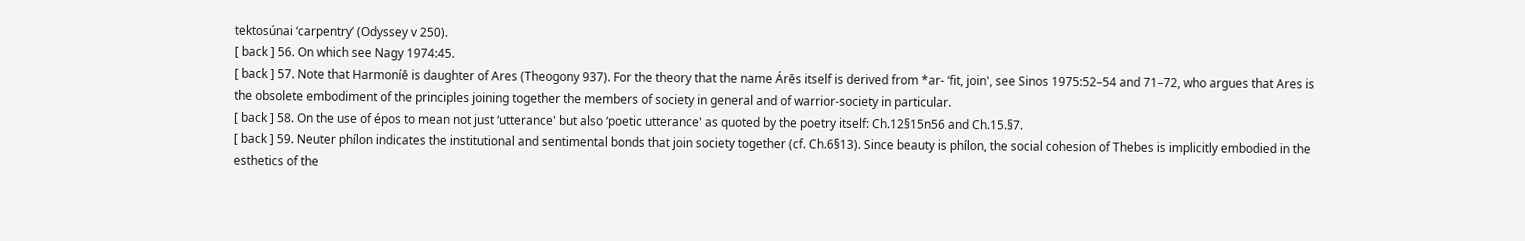tektosúnai ‘carpentry’ (Odyssey v 250).
[ back ] 56. On which see Nagy 1974:45.
[ back ] 57. Note that Harmoníē is daughter of Ares (Theogony 937). For the theory that the name Árēs itself is derived from *ar- ‘fit, join', see Sinos 1975:52–54 and 71–72, who argues that Ares is the obsolete embodiment of the principles joining together the members of society in general and of warrior-society in particular.
[ back ] 58. On the use of épos to mean not just ‘utterance' but also ‘poetic utterance' as quoted by the poetry itself: Ch.12§15n56 and Ch.15.§7.
[ back ] 59. Neuter phílon indicates the institutional and sentimental bonds that join society together (cf. Ch.6§13). Since beauty is phílon, the social cohesion of Thebes is implicitly embodied in the esthetics of the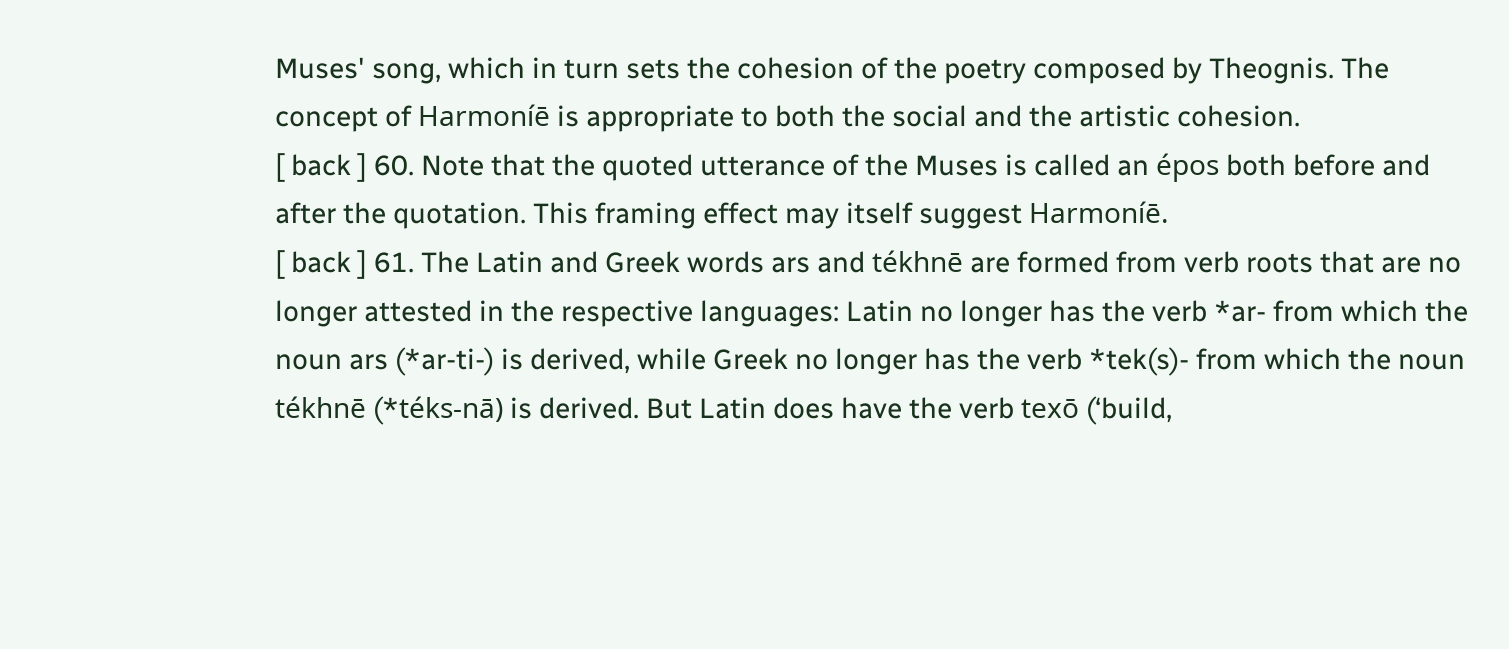Muses' song, which in turn sets the cohesion of the poetry composed by Theognis. The concept of Harmoníē is appropriate to both the social and the artistic cohesion.
[ back ] 60. Note that the quoted utterance of the Muses is called an épos both before and after the quotation. This framing effect may itself suggest Harmoníē.
[ back ] 61. The Latin and Greek words ars and tékhnē are formed from verb roots that are no longer attested in the respective languages: Latin no longer has the verb *ar- from which the noun ars (*ar-ti-) is derived, while Greek no longer has the verb *tek(s)- from which the noun tékhnē (*téks-nā) is derived. But Latin does have the verb texō (‘build,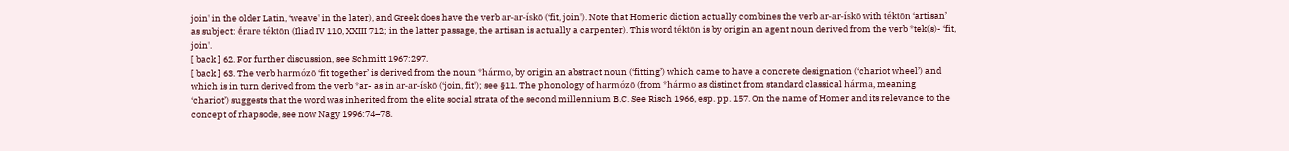join' in the older Latin, ‘weave' in the later), and Greek does have the verb ar-ar-ískō (‘fit, join'). Note that Homeric diction actually combines the verb ar-ar-ískō with téktōn ‘artisan’ as subject: ḗrare téktōn (Iliad IV 110, XXIII 712; in the latter passage, the artisan is actually a carpenter). This word téktōn is by origin an agent noun derived from the verb *tek(s)- ‘fit, join'.
[ back ] 62. For further discussion, see Schmitt 1967:297.
[ back ] 63. The verb harmózō ‘fit together’ is derived from the noun *hármo, by origin an abstract noun (‘fitting’) which came to have a concrete designation (‘chariot wheel’) and which is in turn derived from the verb *ar- as in ar-ar-ískō (‘join, fit'); see §11. The phonology of harmózō (from *hármo as distinct from standard classical hárma, meaning ‘chariot’) suggests that the word was inherited from the elite social strata of the second millennium B.C. See Risch 1966, esp. pp. 157. On the name of Homer and its relevance to the concept of rhapsode, see now Nagy 1996:74–78.